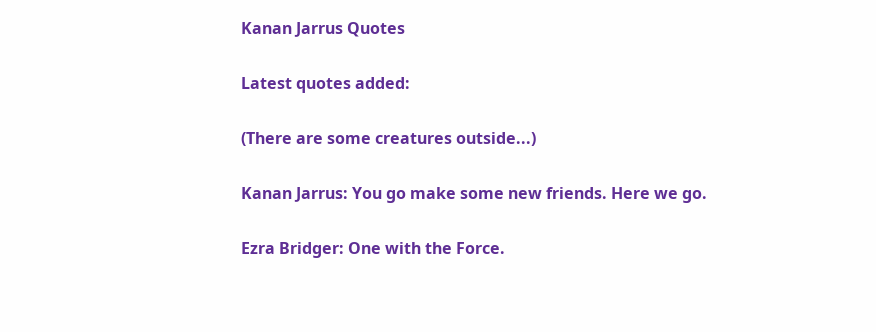Kanan Jarrus Quotes

Latest quotes added:

(There are some creatures outside...)

Kanan Jarrus: You go make some new friends. Here we go.

Ezra Bridger: One with the Force.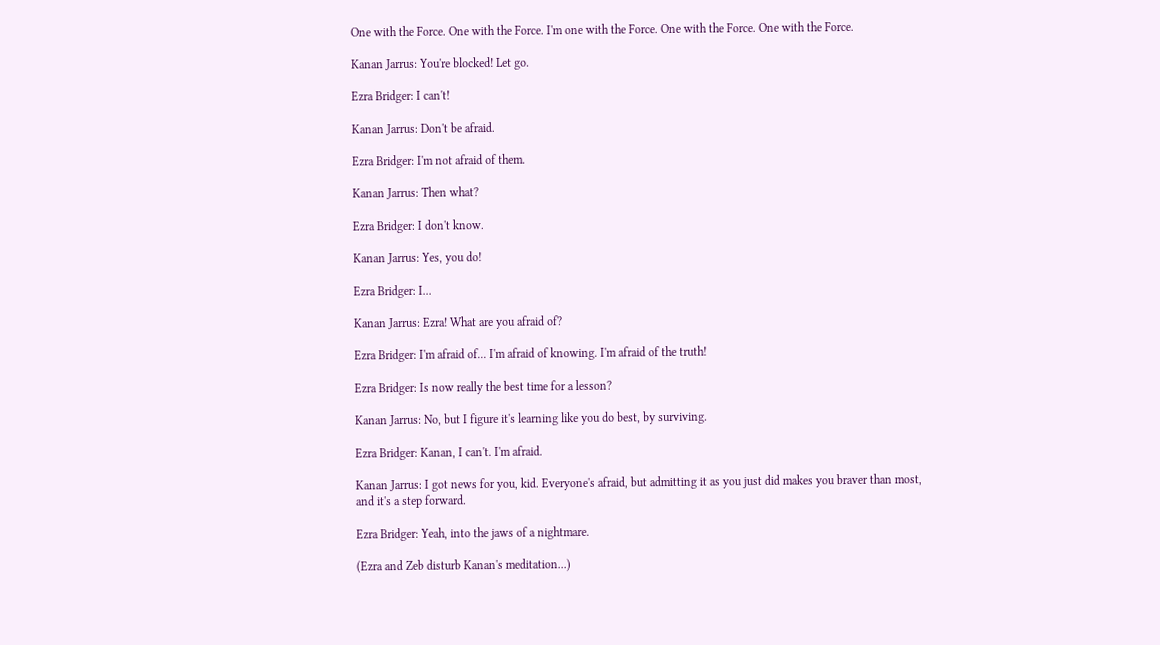One with the Force. One with the Force. I'm one with the Force. One with the Force. One with the Force.

Kanan Jarrus: You're blocked! Let go.

Ezra Bridger: I can't!

Kanan Jarrus: Don't be afraid.

Ezra Bridger: I'm not afraid of them.

Kanan Jarrus: Then what?

Ezra Bridger: I don't know.

Kanan Jarrus: Yes, you do!

Ezra Bridger: I...

Kanan Jarrus: Ezra! What are you afraid of?

Ezra Bridger: I'm afraid of... I'm afraid of knowing. I'm afraid of the truth!

Ezra Bridger: Is now really the best time for a lesson?

Kanan Jarrus: No, but I figure it's learning like you do best, by surviving.

Ezra Bridger: Kanan, I can't. I'm afraid.

Kanan Jarrus: I got news for you, kid. Everyone's afraid, but admitting it as you just did makes you braver than most, and it's a step forward.

Ezra Bridger: Yeah, into the jaws of a nightmare.

(Ezra and Zeb disturb Kanan's meditation...)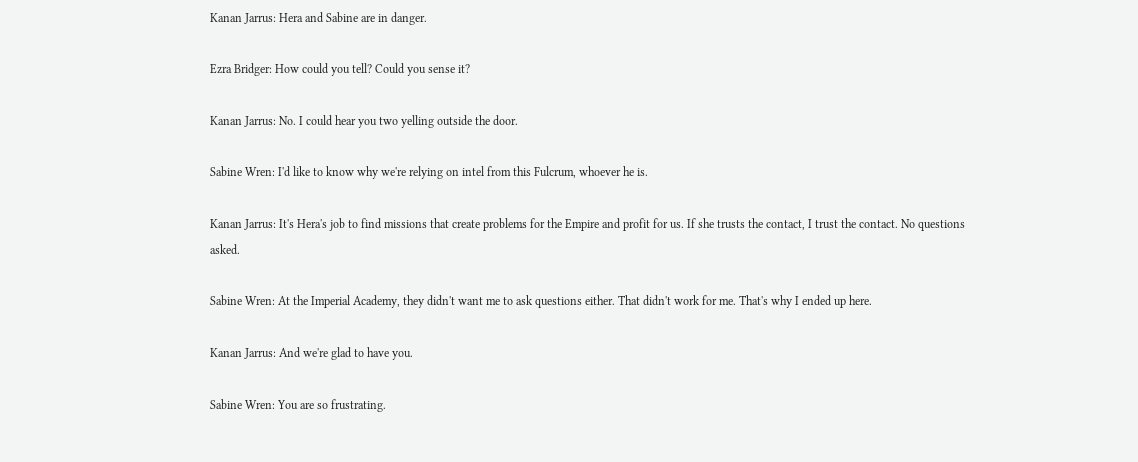Kanan Jarrus: Hera and Sabine are in danger.

Ezra Bridger: How could you tell? Could you sense it?

Kanan Jarrus: No. I could hear you two yelling outside the door.

Sabine Wren: I'd like to know why we're relying on intel from this Fulcrum, whoever he is.

Kanan Jarrus: It's Hera's job to find missions that create problems for the Empire and profit for us. If she trusts the contact, I trust the contact. No questions asked.

Sabine Wren: At the Imperial Academy, they didn't want me to ask questions either. That didn't work for me. That's why I ended up here.

Kanan Jarrus: And we're glad to have you.

Sabine Wren: You are so frustrating.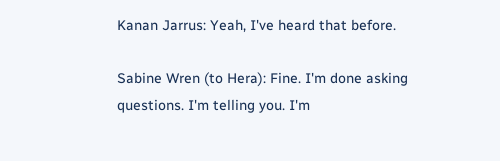Kanan Jarrus: Yeah, I've heard that before.

Sabine Wren (to Hera): Fine. I'm done asking questions. I'm telling you. I'm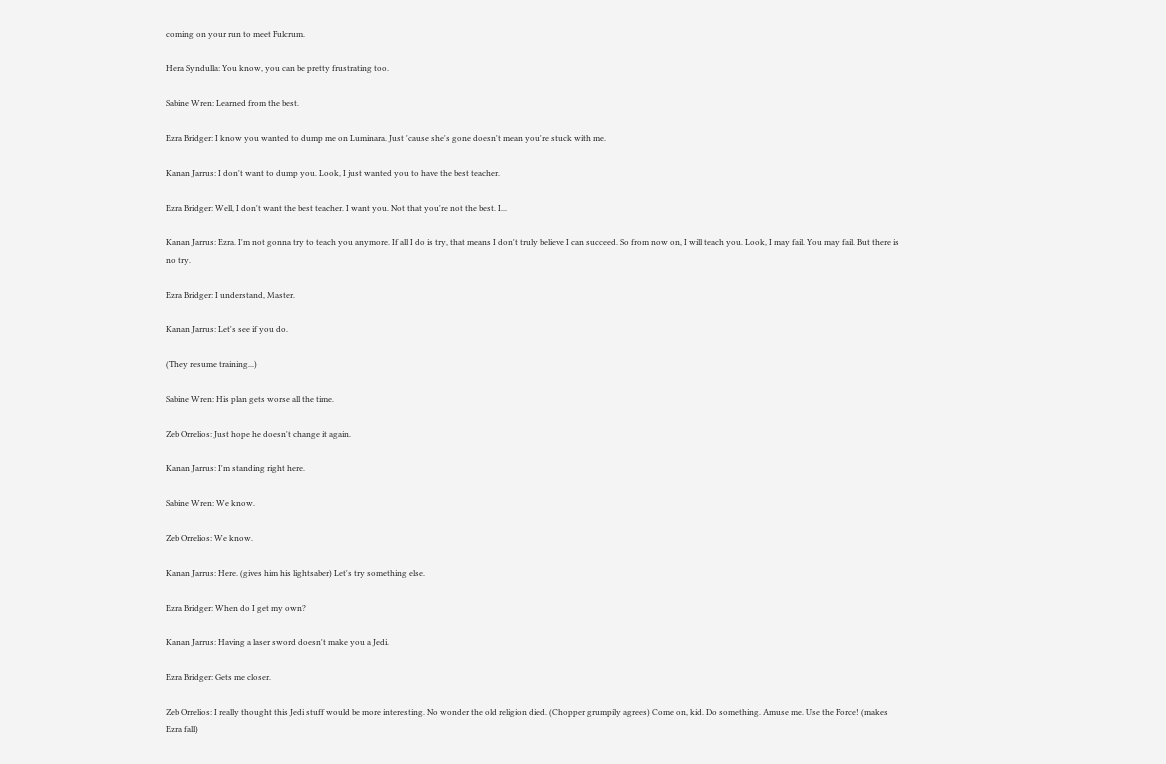coming on your run to meet Fulcrum.

Hera Syndulla: You know, you can be pretty frustrating too.

Sabine Wren: Learned from the best.

Ezra Bridger: I know you wanted to dump me on Luminara. Just 'cause she's gone doesn't mean you're stuck with me.

Kanan Jarrus: I don't want to dump you. Look, I just wanted you to have the best teacher.

Ezra Bridger: Well, I don't want the best teacher. I want you. Not that you're not the best. I...

Kanan Jarrus: Ezra. I'm not gonna try to teach you anymore. If all I do is try, that means I don't truly believe I can succeed. So from now on, I will teach you. Look, I may fail. You may fail. But there is no try.

Ezra Bridger: I understand, Master.

Kanan Jarrus: Let's see if you do.

(They resume training...)

Sabine Wren: His plan gets worse all the time.

Zeb Orrelios: Just hope he doesn't change it again.

Kanan Jarrus: I'm standing right here.

Sabine Wren: We know.

Zeb Orrelios: We know.

Kanan Jarrus: Here. (gives him his lightsaber) Let's try something else.

Ezra Bridger: When do I get my own?

Kanan Jarrus: Having a laser sword doesn't make you a Jedi.

Ezra Bridger: Gets me closer.

Zeb Orrelios: I really thought this Jedi stuff would be more interesting. No wonder the old religion died. (Chopper grumpily agrees) Come on, kid. Do something. Amuse me. Use the Force! (makes Ezra fall)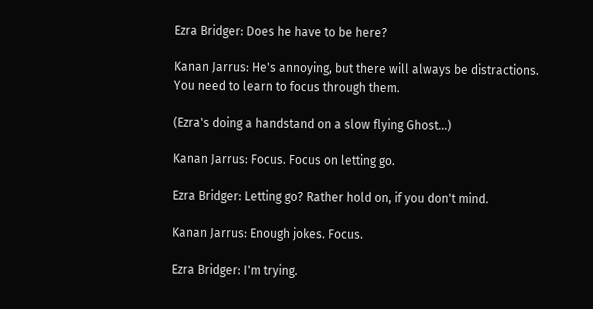Ezra Bridger: Does he have to be here?

Kanan Jarrus: He's annoying, but there will always be distractions. You need to learn to focus through them.

(Ezra's doing a handstand on a slow flying Ghost...)

Kanan Jarrus: Focus. Focus on letting go.

Ezra Bridger: Letting go? Rather hold on, if you don't mind.

Kanan Jarrus: Enough jokes. Focus.

Ezra Bridger: I'm trying.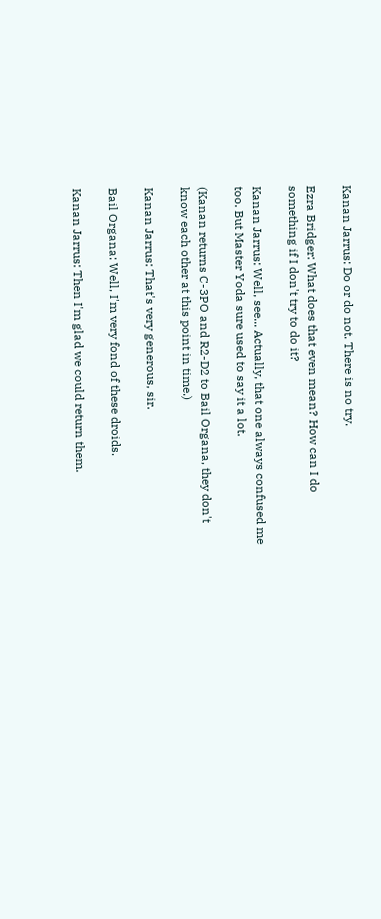Kanan Jarrus: Do or do not. There is no try.

Ezra Bridger: What does that even mean? How can I do something if I don't try to do it?

Kanan Jarrus: Well, see... Actually, that one always confused me too. But Master Yoda sure used to say it a lot.

(Kanan returns C-3PO and R2-D2 to Bail Organa, they don't know each other at this point in time.)

Kanan Jarrus: That's very generous, sir.

Bail Organa: Well, I'm very fond of these droids.

Kanan Jarrus: Then I'm glad we could return them.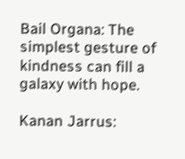Bail Organa: The simplest gesture of kindness can fill a galaxy with hope.

Kanan Jarrus: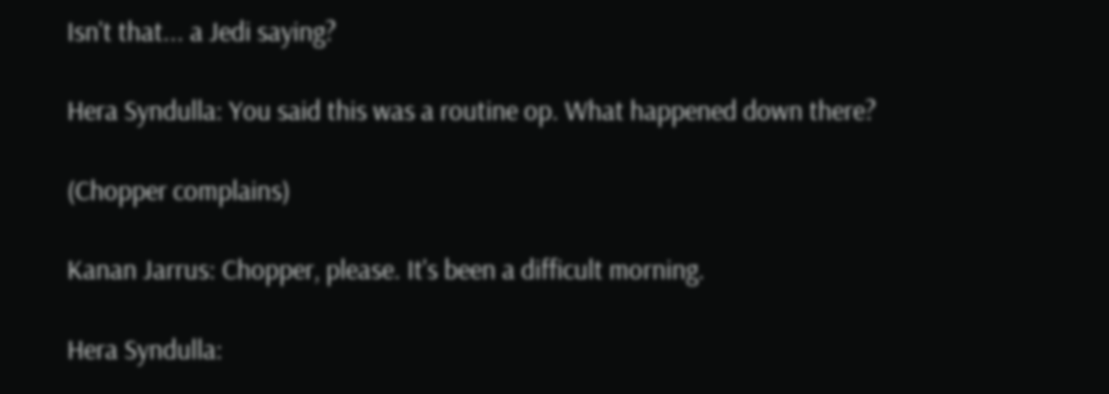Isn't that... a Jedi saying?

Hera Syndulla: You said this was a routine op. What happened down there?

(Chopper complains)

Kanan Jarrus: Chopper, please. It's been a difficult morning.

Hera Syndulla: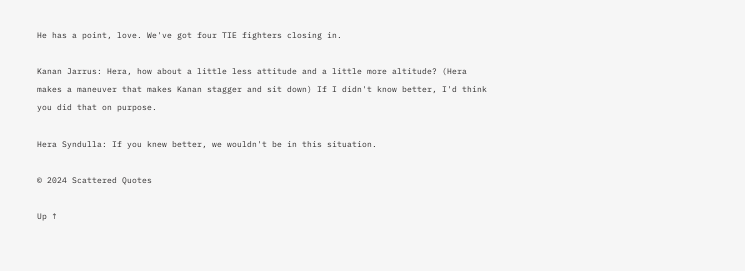He has a point, love. We've got four TIE fighters closing in.

Kanan Jarrus: Hera, how about a little less attitude and a little more altitude? (Hera makes a maneuver that makes Kanan stagger and sit down) If I didn't know better, I'd think you did that on purpose.

Hera Syndulla: If you knew better, we wouldn't be in this situation.

© 2024 Scattered Quotes

Up ↑